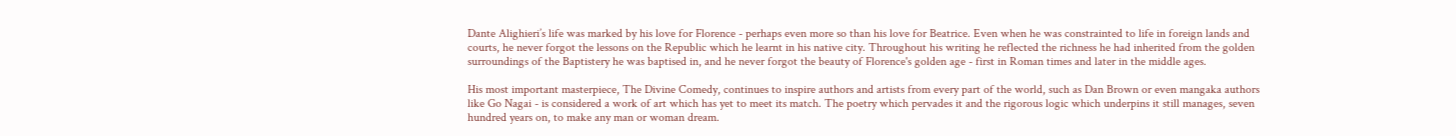Dante Alighieri’s life was marked by his love for Florence - perhaps even more so than his love for Beatrice. Even when he was constrainted to life in foreign lands and courts, he never forgot the lessons on the Republic which he learnt in his native city. Throughout his writing he reflected the richness he had inherited from the golden surroundings of the Baptistery he was baptised in, and he never forgot the beauty of Florence's golden age - first in Roman times and later in the middle ages.

His most important masterpiece, The Divine Comedy, continues to inspire authors and artists from every part of the world, such as Dan Brown or even mangaka authors like Go Nagai - is considered a work of art which has yet to meet its match. The poetry which pervades it and the rigorous logic which underpins it still manages, seven hundred years on, to make any man or woman dream.